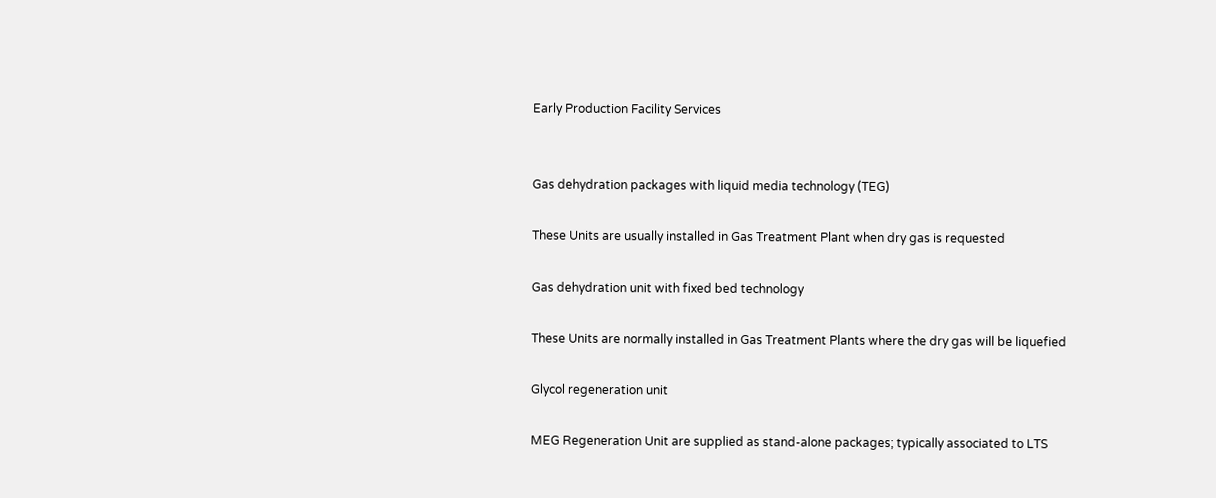Early Production Facility Services


Gas dehydration packages with liquid media technology (TEG)

These Units are usually installed in Gas Treatment Plant when dry gas is requested

Gas dehydration unit with fixed bed technology

These Units are normally installed in Gas Treatment Plants where the dry gas will be liquefied

Glycol regeneration unit

MEG Regeneration Unit are supplied as stand-alone packages; typically associated to LTS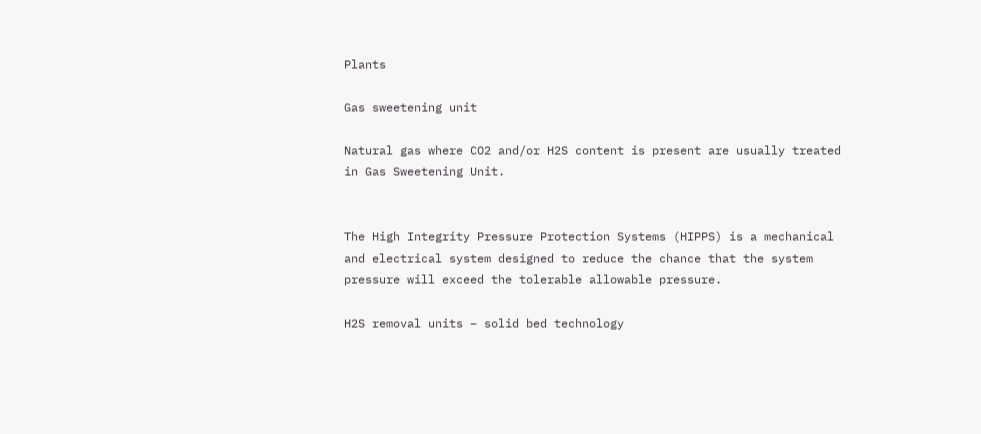Plants

Gas sweetening unit

Natural gas where CO2 and/or H2S content is present are usually treated in Gas Sweetening Unit.


The High Integrity Pressure Protection Systems (HIPPS) is a mechanical and electrical system designed to reduce the chance that the system pressure will exceed the tolerable allowable pressure.

H2S removal units – solid bed technology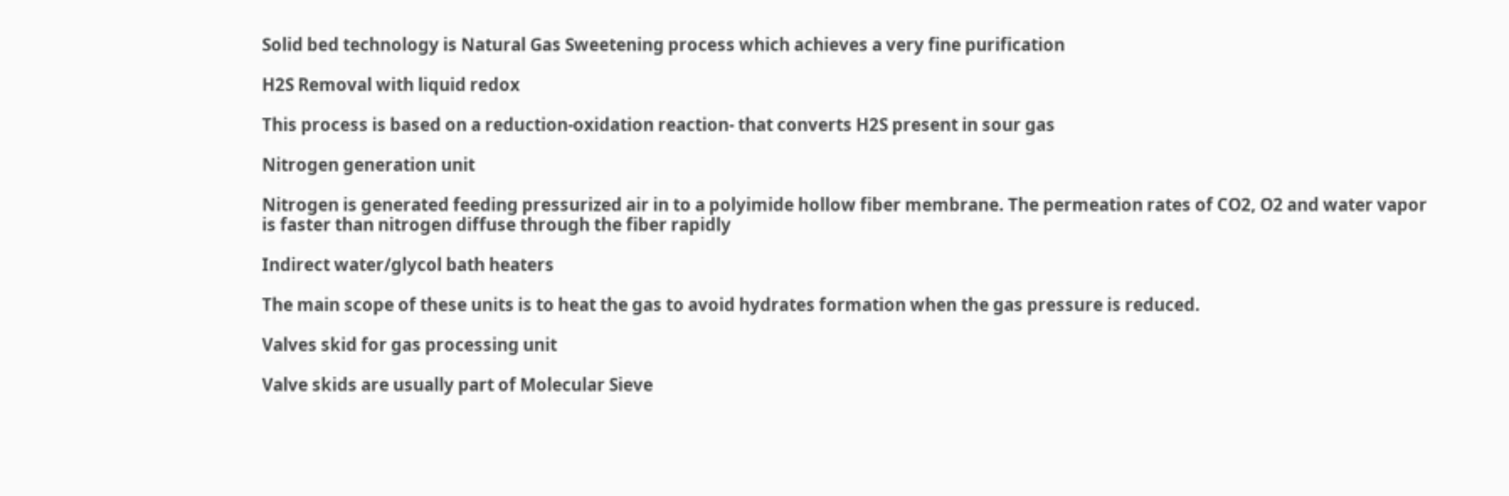Solid bed technology is Natural Gas Sweetening process which achieves a very fine purification

H2S Removal with liquid redox

This process is based on a reduction-oxidation reaction- that converts H2S present in sour gas

Nitrogen generation unit

Nitrogen is generated feeding pressurized air in to a polyimide hollow fiber membrane. The permeation rates of CO2, O2 and water vapor is faster than nitrogen diffuse through the fiber rapidly

Indirect water/glycol bath heaters

The main scope of these units is to heat the gas to avoid hydrates formation when the gas pressure is reduced.

Valves skid for gas processing unit

Valve skids are usually part of Molecular Sieve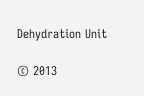Dehydration Unit

© 2013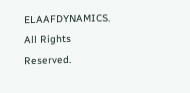ELAAFDYNAMICS. All Rights Reserved.